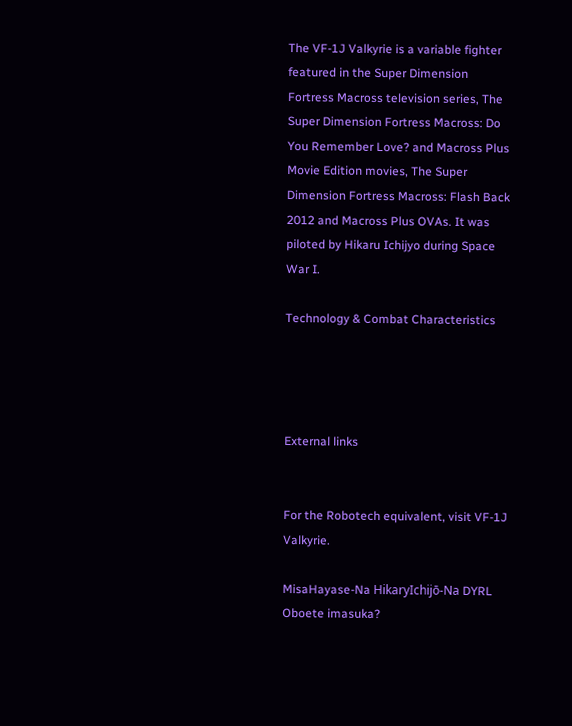The VF-1J Valkyrie is a variable fighter featured in the Super Dimension Fortress Macross television series, The Super Dimension Fortress Macross: Do You Remember Love? and Macross Plus Movie Edition movies, The Super Dimension Fortress Macross: Flash Back 2012 and Macross Plus OVAs. It was piloted by Hikaru Ichijyo during Space War I.

Technology & Combat Characteristics




External links


For the Robotech equivalent, visit VF-1J Valkyrie.

MisaHayase-Na HikaryIchijō-Na DYRL
Oboete imasuka?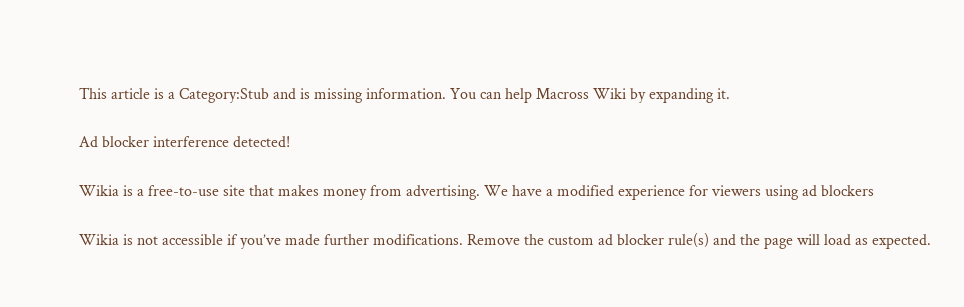This article is a Category:Stub and is missing information. You can help Macross Wiki by expanding it.

Ad blocker interference detected!

Wikia is a free-to-use site that makes money from advertising. We have a modified experience for viewers using ad blockers

Wikia is not accessible if you’ve made further modifications. Remove the custom ad blocker rule(s) and the page will load as expected.